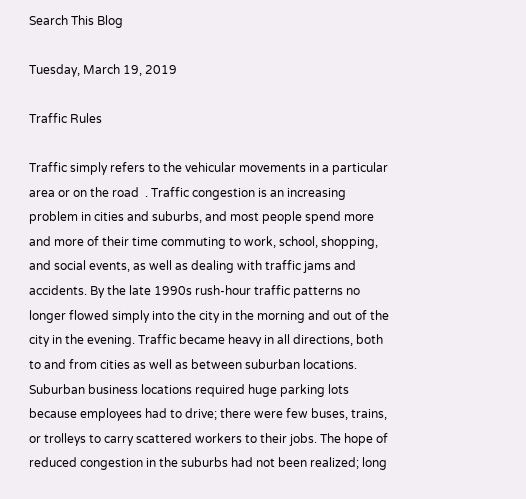Search This Blog

Tuesday, March 19, 2019

Traffic Rules

Traffic simply refers to the vehicular movements in a particular area or on the road  . Traffic congestion is an increasing problem in cities and suburbs, and most people spend more and more of their time commuting to work, school, shopping, and social events, as well as dealing with traffic jams and accidents. By the late 1990s rush-hour traffic patterns no longer flowed simply into the city in the morning and out of the city in the evening. Traffic became heavy in all directions, both to and from cities as well as between suburban locations. Suburban business locations required huge parking lots because employees had to drive; there were few buses, trains, or trolleys to carry scattered workers to their jobs. The hope of reduced congestion in the suburbs had not been realized; long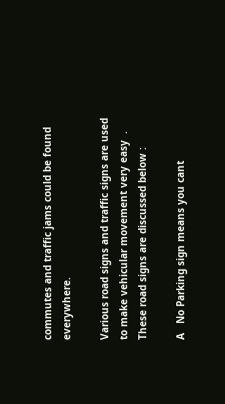commutes and traffic jams could be found everywhere.

Various road signs and traffic signs are used to make vehicular movement very easy  . These road signs are discussed below :

A   No Parking sign means you cant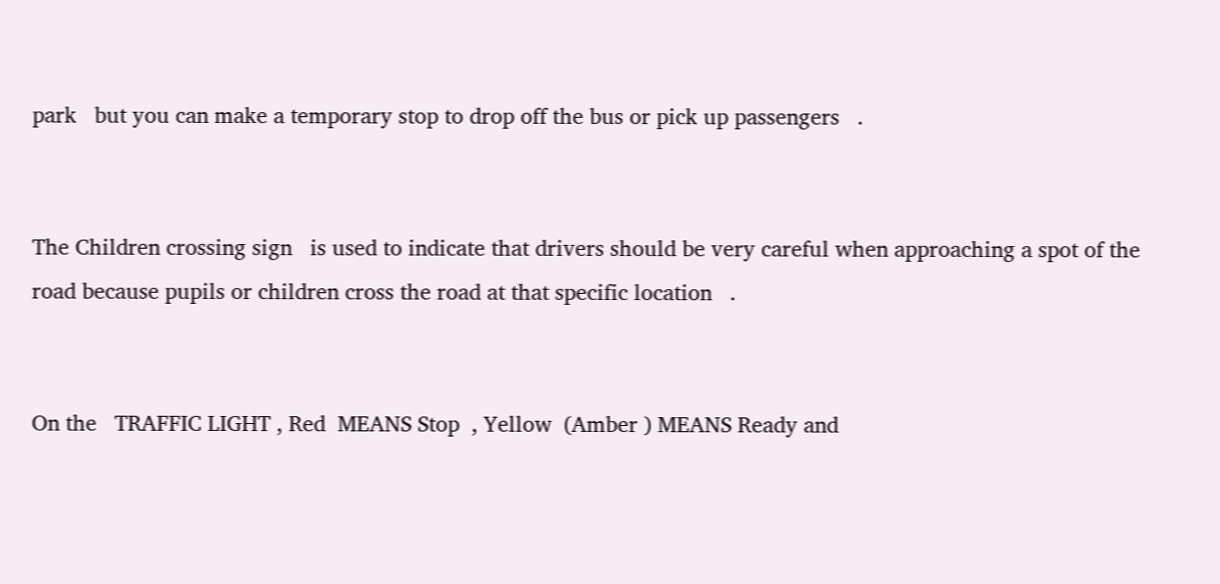park   but you can make a temporary stop to drop off the bus or pick up passengers   .


The Children crossing sign   is used to indicate that drivers should be very careful when approaching a spot of the road because pupils or children cross the road at that specific location   .


On the   TRAFFIC LIGHT , Red  MEANS Stop  , Yellow  (Amber ) MEANS Ready and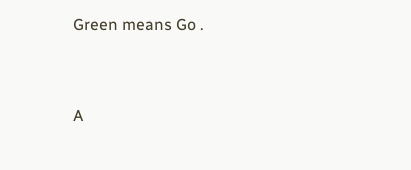Green means Go .


A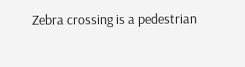Zebra crossing is a pedestrian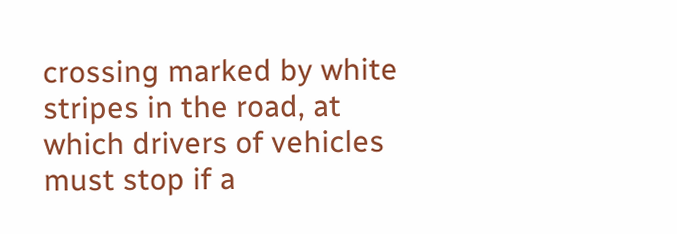crossing marked by white stripes in the road, at which drivers of vehicles must stop if a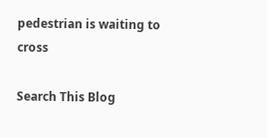pedestrian is waiting to cross

Search This Blog